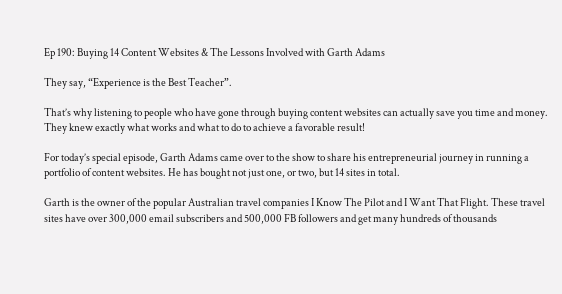Ep 190: Buying 14 Content Websites & The Lessons Involved with Garth Adams

They say, “Experience is the Best Teacher”.

That’s why listening to people who have gone through buying content websites can actually save you time and money. They knew exactly what works and what to do to achieve a favorable result!

For today’s special episode, Garth Adams came over to the show to share his entrepreneurial journey in running a portfolio of content websites. He has bought not just one, or two, but 14 sites in total.

Garth is the owner of the popular Australian travel companies I Know The Pilot and I Want That Flight. These travel sites have over 300,000 email subscribers and 500,000 FB followers and get many hundreds of thousands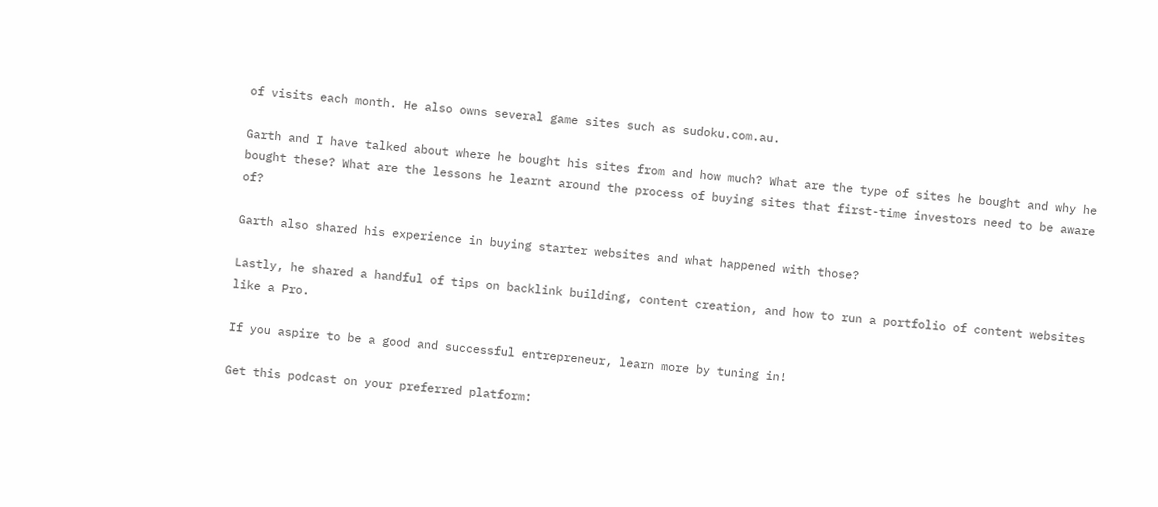of visits each month. He also owns several game sites such as sudoku.com.au.

Garth and I have talked about where he bought his sites from and how much? What are the type of sites he bought and why he bought these? What are the lessons he learnt around the process of buying sites that first-time investors need to be aware of?

Garth also shared his experience in buying starter websites and what happened with those?

Lastly, he shared a handful of tips on backlink building, content creation, and how to run a portfolio of content websites like a Pro.

If you aspire to be a good and successful entrepreneur, learn more by tuning in!

Get this podcast on your preferred platform: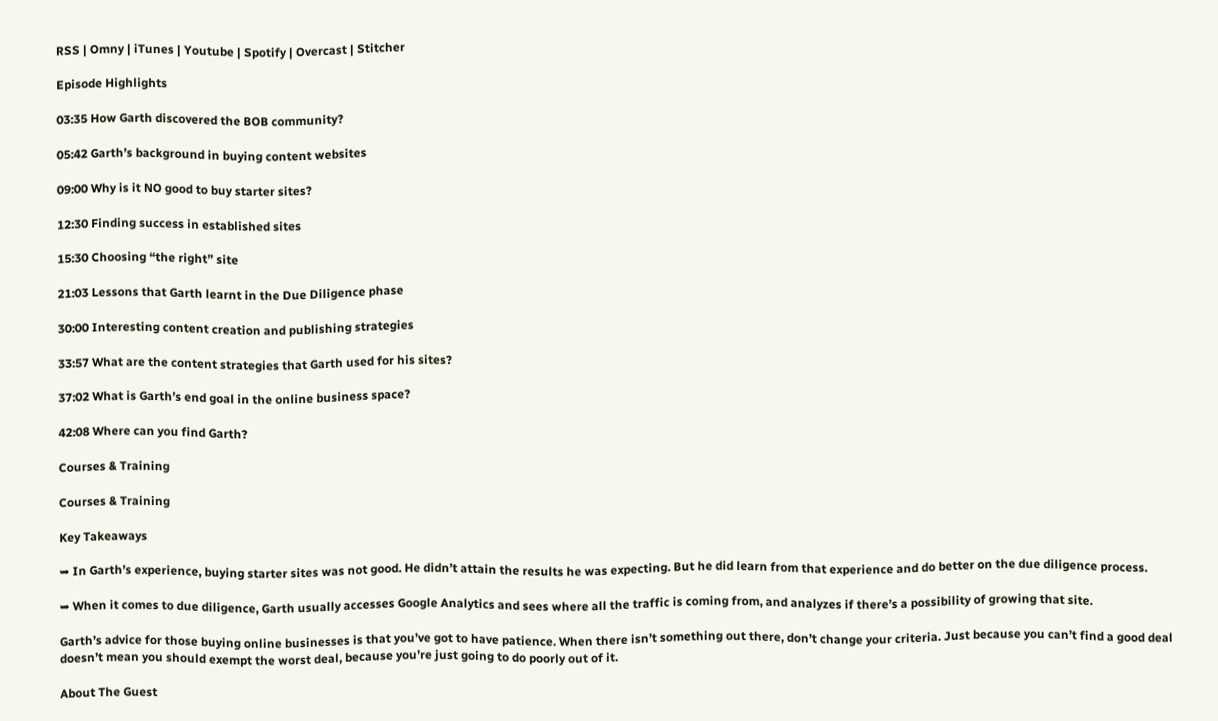RSS | Omny | iTunes | Youtube | Spotify | Overcast | Stitcher

Episode Highlights

03:35 How Garth discovered the BOB community?

05:42 Garth’s background in buying content websites

09:00 Why is it NO good to buy starter sites?

12:30 Finding success in established sites

15:30 Choosing “the right” site

21:03 Lessons that Garth learnt in the Due Diligence phase

30:00 Interesting content creation and publishing strategies

33:57 What are the content strategies that Garth used for his sites?

37:02 What is Garth’s end goal in the online business space?

42:08 Where can you find Garth?

Courses & Training

Courses & Training

Key Takeaways

➥ In Garth’s experience, buying starter sites was not good. He didn’t attain the results he was expecting. But he did learn from that experience and do better on the due diligence process.

➥ When it comes to due diligence, Garth usually accesses Google Analytics and sees where all the traffic is coming from, and analyzes if there’s a possibility of growing that site.

Garth’s advice for those buying online businesses is that you’ve got to have patience. When there isn’t something out there, don’t change your criteria. Just because you can’t find a good deal doesn’t mean you should exempt the worst deal, because you’re just going to do poorly out of it.

About The Guest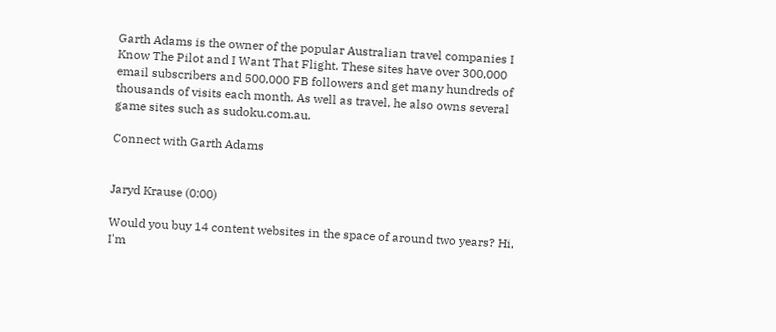Garth Adams is the owner of the popular Australian travel companies I Know The Pilot and I Want That Flight. These sites have over 300,000 email subscribers and 500,000 FB followers and get many hundreds of thousands of visits each month. As well as travel, he also owns several game sites such as sudoku.com.au.

Connect with Garth Adams


Jaryd Krause (0:00)

Would you buy 14 content websites in the space of around two years? Hi, I'm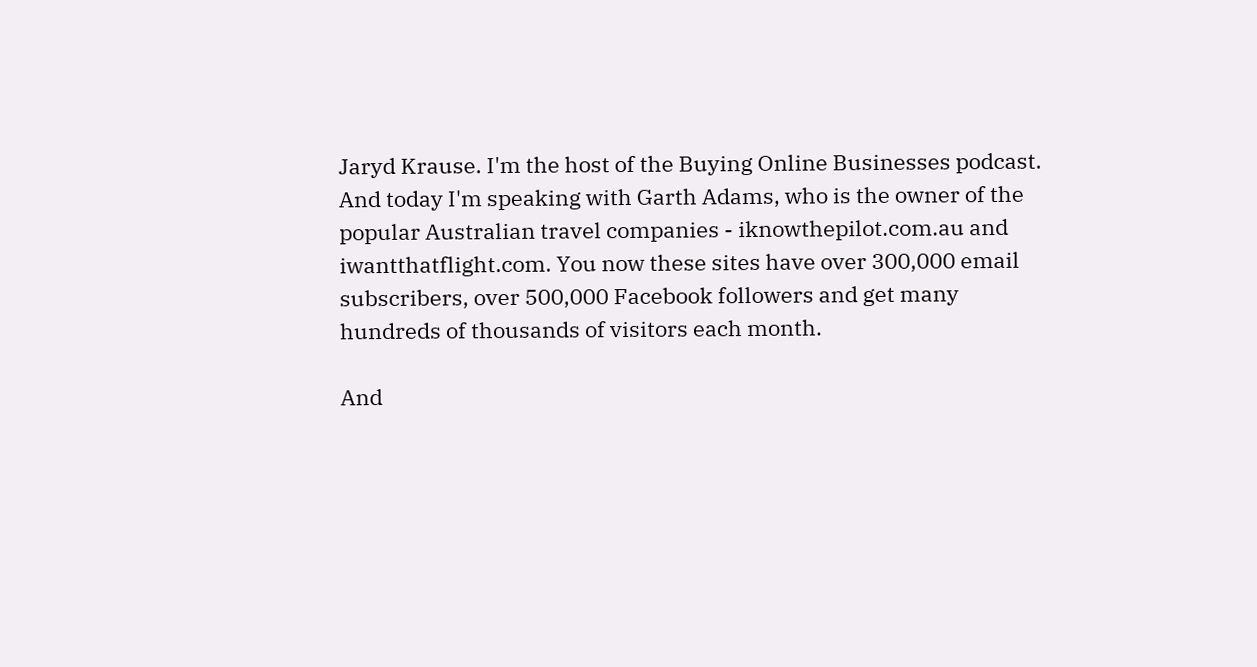Jaryd Krause. I'm the host of the Buying Online Businesses podcast. And today I'm speaking with Garth Adams, who is the owner of the popular Australian travel companies - iknowthepilot.com.au and iwantthatflight.com. You now these sites have over 300,000 email subscribers, over 500,000 Facebook followers and get many hundreds of thousands of visitors each month.

And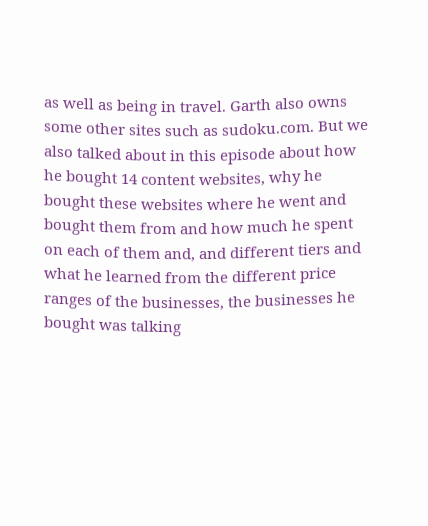as well as being in travel. Garth also owns some other sites such as sudoku.com. But we also talked about in this episode about how he bought 14 content websites, why he bought these websites where he went and bought them from and how much he spent on each of them and, and different tiers and what he learned from the different price ranges of the businesses, the businesses he bought was talking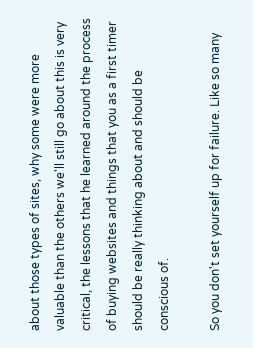about those types of sites, why some were more valuable than the others we'll still go about this is very critical, the lessons that he learned around the process of buying websites and things that you as a first timer should be really thinking about and should be conscious of.

So you don't set yourself up for failure. Like so many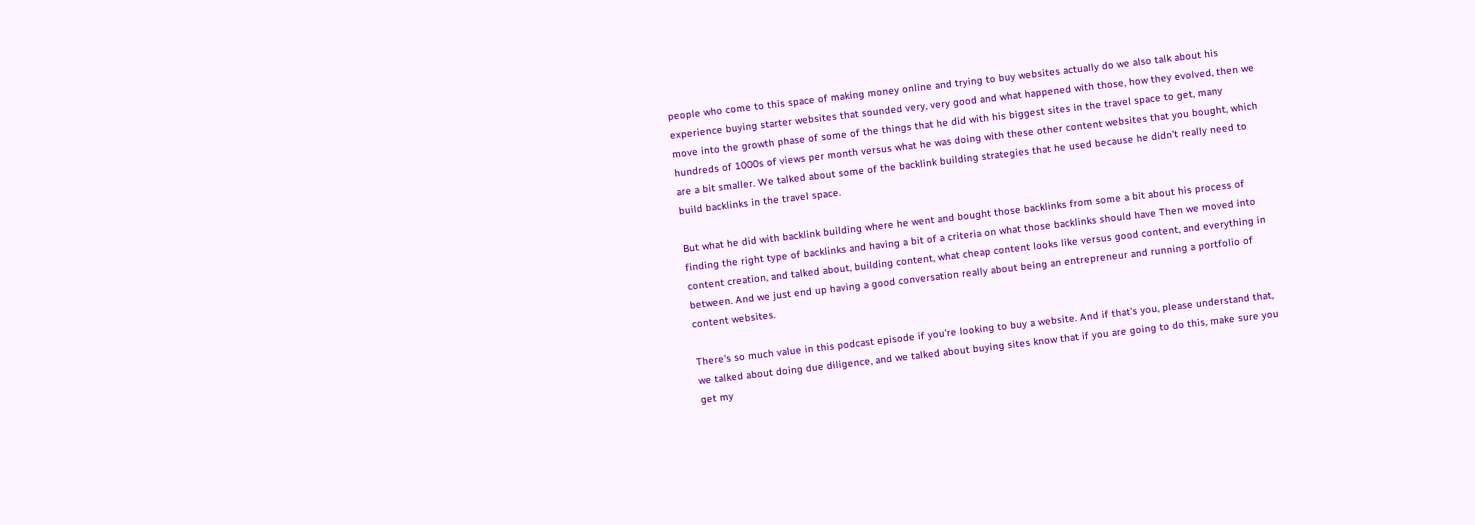people who come to this space of making money online and trying to buy websites actually do we also talk about his experience buying starter websites that sounded very, very good and what happened with those, how they evolved, then we move into the growth phase of some of the things that he did with his biggest sites in the travel space to get, many hundreds of 1000s of views per month versus what he was doing with these other content websites that you bought, which are a bit smaller. We talked about some of the backlink building strategies that he used because he didn't really need to build backlinks in the travel space.

But what he did with backlink building where he went and bought those backlinks from some a bit about his process of finding the right type of backlinks and having a bit of a criteria on what those backlinks should have Then we moved into content creation, and talked about, building content, what cheap content looks like versus good content, and everything in between. And we just end up having a good conversation really about being an entrepreneur and running a portfolio of content websites.

There's so much value in this podcast episode if you're looking to buy a website. And if that's you, please understand that, we talked about doing due diligence, and we talked about buying sites know that if you are going to do this, make sure you get my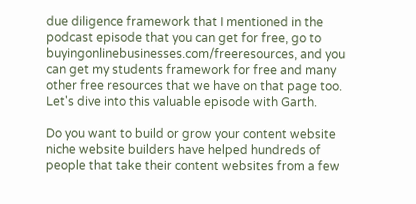due diligence framework that I mentioned in the podcast episode that you can get for free, go to buyingonlinebusinesses.com/freeresources, and you can get my students framework for free and many other free resources that we have on that page too. Let's dive into this valuable episode with Garth.

Do you want to build or grow your content website niche website builders have helped hundreds of people that take their content websites from a few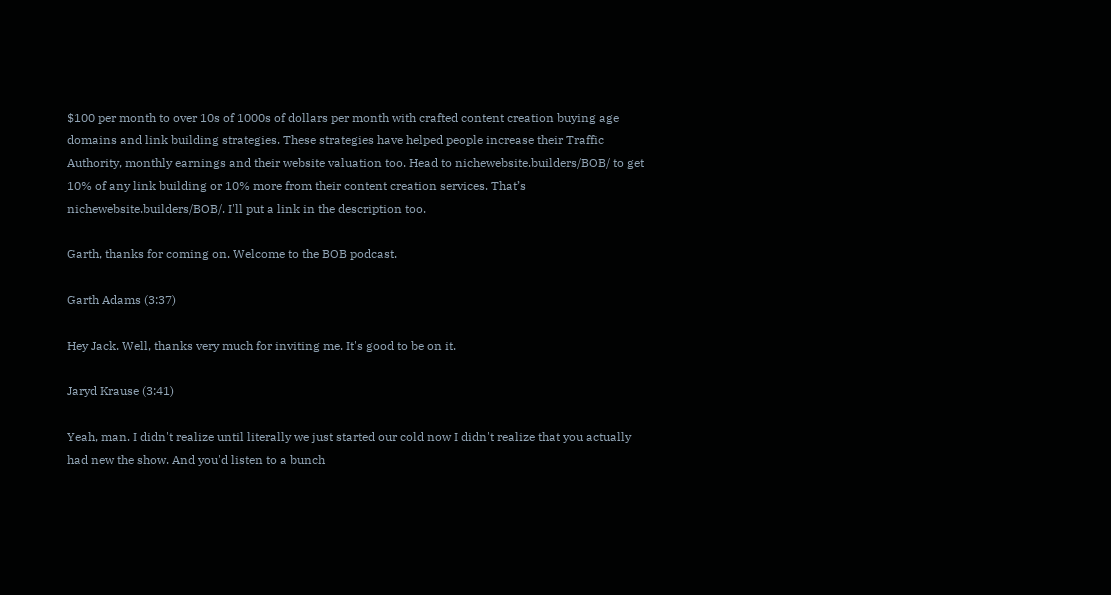$100 per month to over 10s of 1000s of dollars per month with crafted content creation buying age domains and link building strategies. These strategies have helped people increase their Traffic Authority, monthly earnings and their website valuation too. Head to nichewebsite.builders/BOB/ to get 10% of any link building or 10% more from their content creation services. That’s nichewebsite.builders/BOB/. I'll put a link in the description too.

Garth, thanks for coming on. Welcome to the BOB podcast.

Garth Adams (3:37)

Hey Jack. Well, thanks very much for inviting me. It's good to be on it.

Jaryd Krause (3:41)

Yeah, man. I didn't realize until literally we just started our cold now I didn't realize that you actually had new the show. And you'd listen to a bunch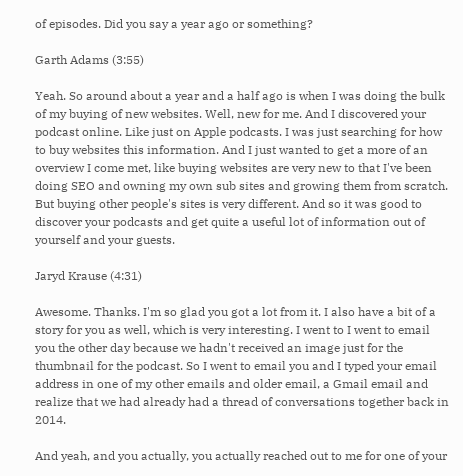of episodes. Did you say a year ago or something?

Garth Adams (3:55)

Yeah. So around about a year and a half ago is when I was doing the bulk of my buying of new websites. Well, new for me. And I discovered your podcast online. Like just on Apple podcasts. I was just searching for how to buy websites this information. And I just wanted to get a more of an overview I come met, like buying websites are very new to that I've been doing SEO and owning my own sub sites and growing them from scratch. But buying other people's sites is very different. And so it was good to discover your podcasts and get quite a useful lot of information out of yourself and your guests.

Jaryd Krause (4:31)

Awesome. Thanks. I'm so glad you got a lot from it. I also have a bit of a story for you as well, which is very interesting. I went to I went to email you the other day because we hadn't received an image just for the thumbnail for the podcast. So I went to email you and I typed your email address in one of my other emails and older email, a Gmail email and realize that we had already had a thread of conversations together back in 2014.

And yeah, and you actually, you actually reached out to me for one of your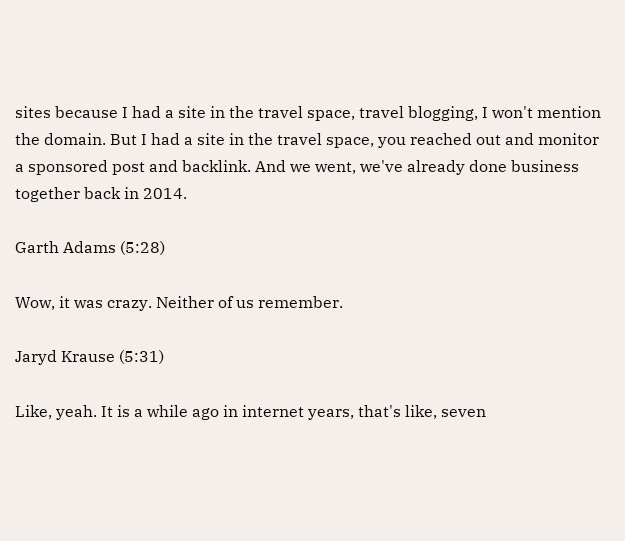sites because I had a site in the travel space, travel blogging, I won't mention the domain. But I had a site in the travel space, you reached out and monitor a sponsored post and backlink. And we went, we've already done business together back in 2014.

Garth Adams (5:28)

Wow, it was crazy. Neither of us remember.

Jaryd Krause (5:31)

Like, yeah. It is a while ago in internet years, that's like, seven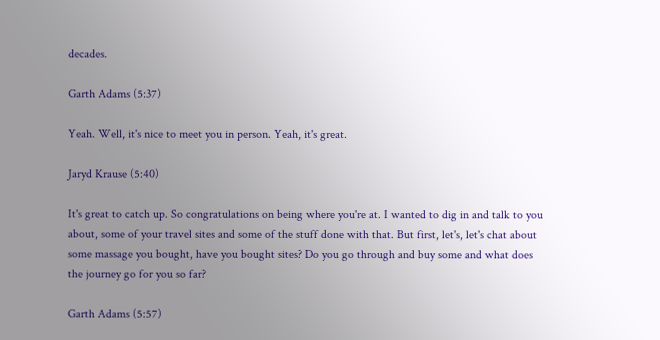decades.

Garth Adams (5:37)

Yeah. Well, it's nice to meet you in person. Yeah, it's great.

Jaryd Krause (5:40)

It's great to catch up. So congratulations on being where you're at. I wanted to dig in and talk to you about, some of your travel sites and some of the stuff done with that. But first, let's, let's chat about some massage you bought, have you bought sites? Do you go through and buy some and what does the journey go for you so far?

Garth Adams (5:57)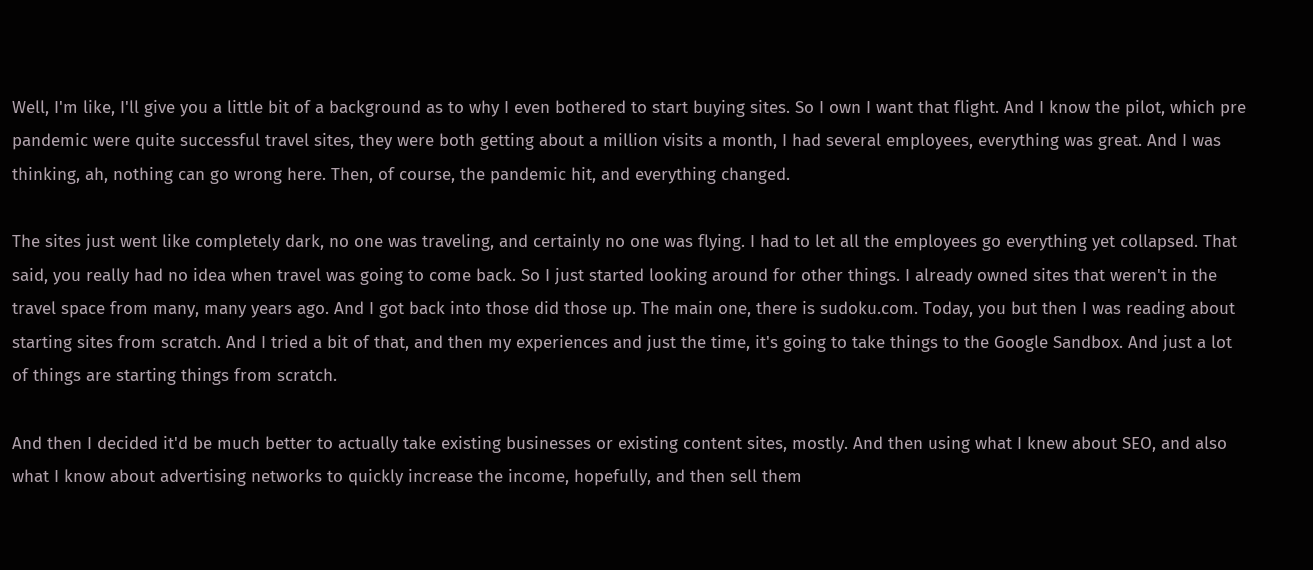Well, I'm like, I'll give you a little bit of a background as to why I even bothered to start buying sites. So I own I want that flight. And I know the pilot, which pre pandemic were quite successful travel sites, they were both getting about a million visits a month, I had several employees, everything was great. And I was thinking, ah, nothing can go wrong here. Then, of course, the pandemic hit, and everything changed.

The sites just went like completely dark, no one was traveling, and certainly no one was flying. I had to let all the employees go everything yet collapsed. That said, you really had no idea when travel was going to come back. So I just started looking around for other things. I already owned sites that weren't in the travel space from many, many years ago. And I got back into those did those up. The main one, there is sudoku.com. Today, you but then I was reading about starting sites from scratch. And I tried a bit of that, and then my experiences and just the time, it's going to take things to the Google Sandbox. And just a lot of things are starting things from scratch.

And then I decided it'd be much better to actually take existing businesses or existing content sites, mostly. And then using what I knew about SEO, and also what I know about advertising networks to quickly increase the income, hopefully, and then sell them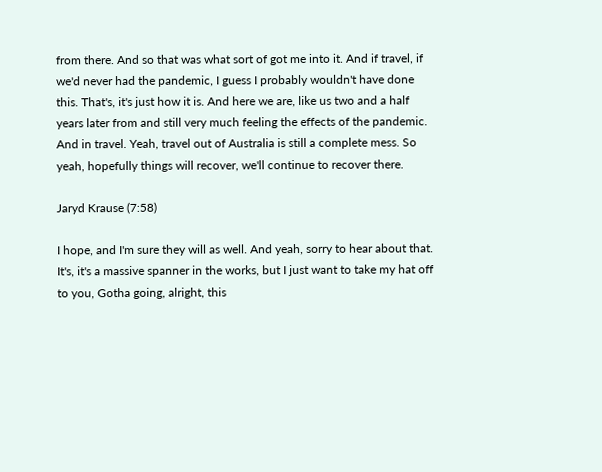from there. And so that was what sort of got me into it. And if travel, if we'd never had the pandemic, I guess I probably wouldn't have done this. That's, it's just how it is. And here we are, like us two and a half years later from and still very much feeling the effects of the pandemic. And in travel. Yeah, travel out of Australia is still a complete mess. So yeah, hopefully things will recover, we'll continue to recover there.

Jaryd Krause (7:58)

I hope, and I'm sure they will as well. And yeah, sorry to hear about that. It's, it's a massive spanner in the works, but I just want to take my hat off to you, Gotha going, alright, this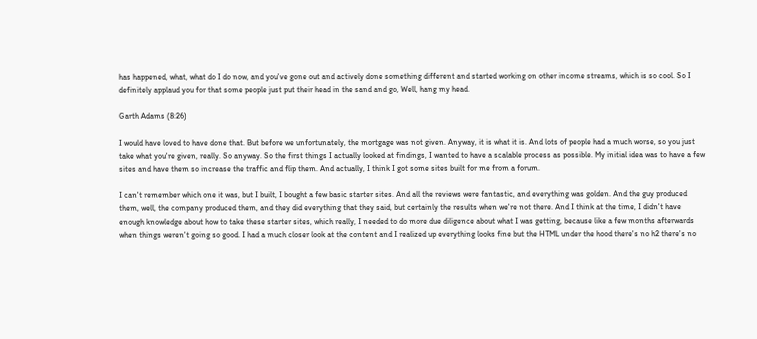has happened, what, what do I do now, and you've gone out and actively done something different and started working on other income streams, which is so cool. So I definitely applaud you for that some people just put their head in the sand and go, Well, hang my head.

Garth Adams (8:26)

I would have loved to have done that. But before we unfortunately, the mortgage was not given. Anyway, it is what it is. And lots of people had a much worse, so you just take what you're given, really. So anyway. So the first things I actually looked at findings, I wanted to have a scalable process as possible. My initial idea was to have a few sites and have them so increase the traffic and flip them. And actually, I think I got some sites built for me from a forum.

I can't remember which one it was, but I built, I bought a few basic starter sites. And all the reviews were fantastic, and everything was golden. And the guy produced them, well, the company produced them, and they did everything that they said, but certainly the results when we're not there. And I think at the time, I didn't have enough knowledge about how to take these starter sites, which really, I needed to do more due diligence about what I was getting, because like a few months afterwards when things weren't going so good. I had a much closer look at the content and I realized up everything looks fine but the HTML under the hood there's no h2 there's no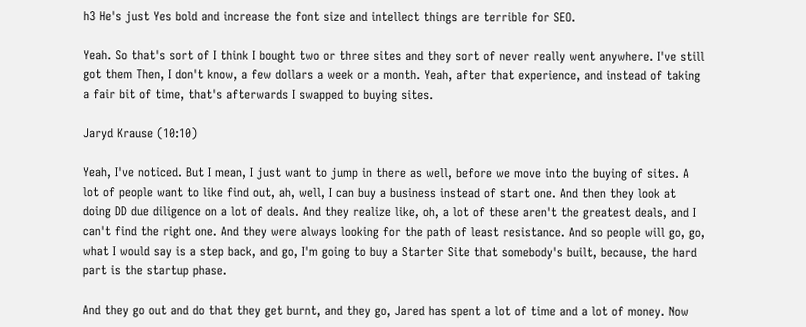h3 He's just Yes bold and increase the font size and intellect things are terrible for SEO.

Yeah. So that's sort of I think I bought two or three sites and they sort of never really went anywhere. I've still got them Then, I don't know, a few dollars a week or a month. Yeah, after that experience, and instead of taking a fair bit of time, that's afterwards I swapped to buying sites.

Jaryd Krause (10:10)

Yeah, I've noticed. But I mean, I just want to jump in there as well, before we move into the buying of sites. A lot of people want to like find out, ah, well, I can buy a business instead of start one. And then they look at doing DD due diligence on a lot of deals. And they realize like, oh, a lot of these aren't the greatest deals, and I can't find the right one. And they were always looking for the path of least resistance. And so people will go, go, what I would say is a step back, and go, I'm going to buy a Starter Site that somebody's built, because, the hard part is the startup phase.

And they go out and do that they get burnt, and they go, Jared has spent a lot of time and a lot of money. Now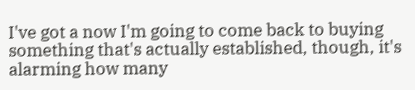I've got a now I'm going to come back to buying something that's actually established, though, it's alarming how many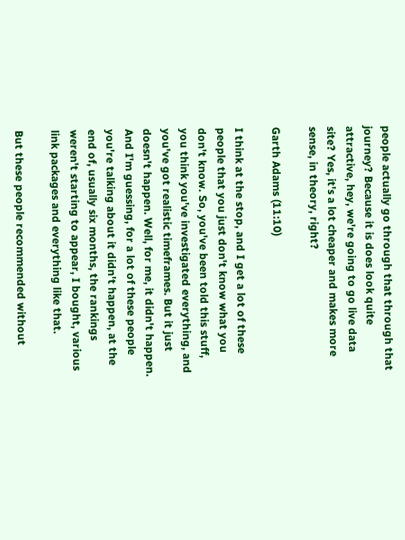people actually go through that through that journey? Because it is does look quite attractive, hey, we're going to go live data site? Yes, it's a lot cheaper and makes more sense, in theory, right?

Garth Adams (11:10)

I think at the stop, and I get a lot of these people that you just don't know what you don't know. So, you've been told this stuff, you think you've investigated everything, and you've got realistic timeframes. But it just doesn't happen. Well, for me, it didn't happen. And I'm guessing, for a lot of these people you're talking about it didn't happen, at the end of, usually six months, the rankings weren't starting to appear, I bought, various link packages and everything like that.

But these people recommended without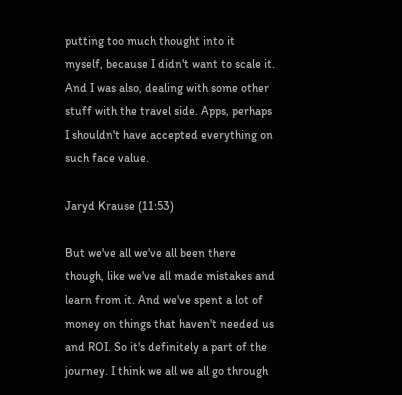putting too much thought into it myself, because I didn't want to scale it. And I was also, dealing with some other stuff with the travel side. Apps, perhaps I shouldn't have accepted everything on such face value.

Jaryd Krause (11:53)

But we've all we've all been there though, like we've all made mistakes and learn from it. And we've spent a lot of money on things that haven't needed us and ROI. So it's definitely a part of the journey. I think we all we all go through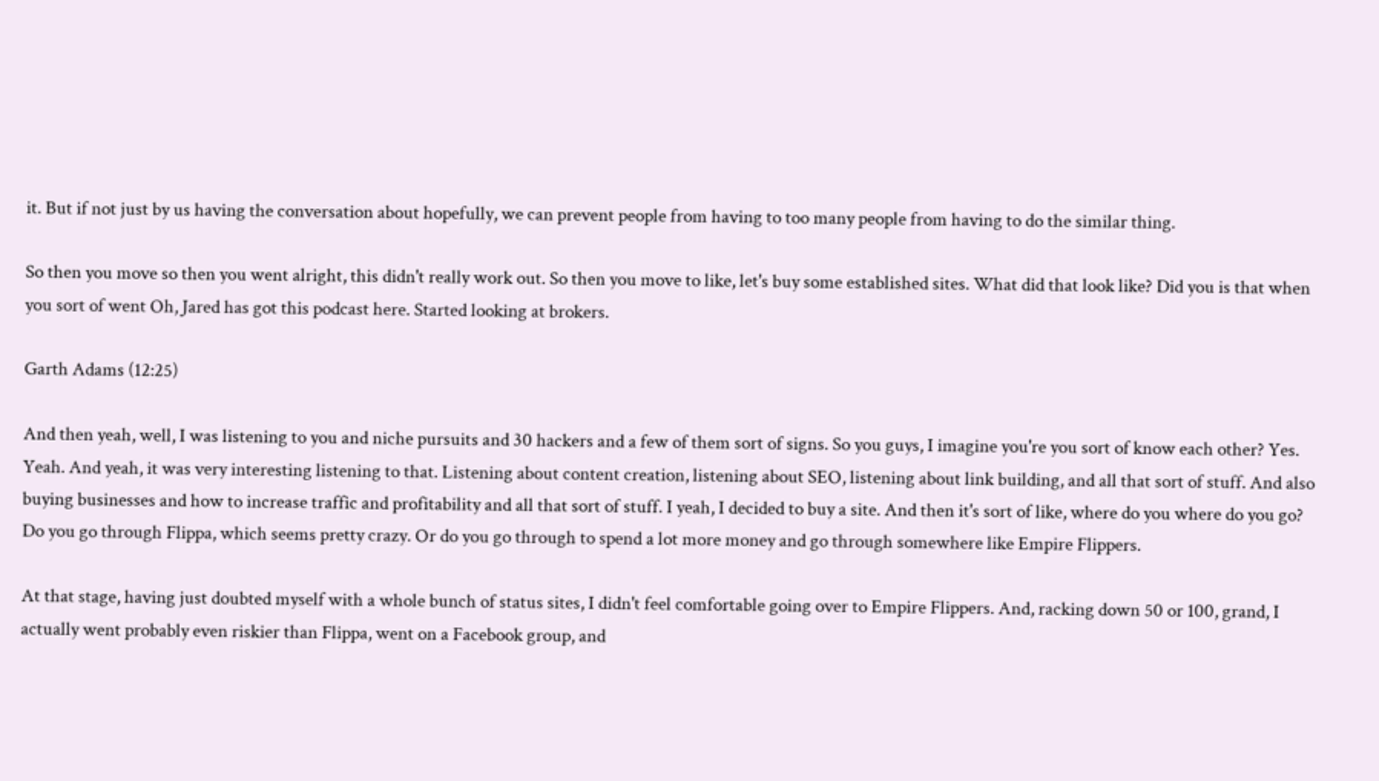it. But if not just by us having the conversation about hopefully, we can prevent people from having to too many people from having to do the similar thing.

So then you move so then you went alright, this didn't really work out. So then you move to like, let's buy some established sites. What did that look like? Did you is that when you sort of went Oh, Jared has got this podcast here. Started looking at brokers.

Garth Adams (12:25)

And then yeah, well, I was listening to you and niche pursuits and 30 hackers and a few of them sort of signs. So you guys, I imagine you're you sort of know each other? Yes. Yeah. And yeah, it was very interesting listening to that. Listening about content creation, listening about SEO, listening about link building, and all that sort of stuff. And also buying businesses and how to increase traffic and profitability and all that sort of stuff. I yeah, I decided to buy a site. And then it's sort of like, where do you where do you go? Do you go through Flippa, which seems pretty crazy. Or do you go through to spend a lot more money and go through somewhere like Empire Flippers.

At that stage, having just doubted myself with a whole bunch of status sites, I didn't feel comfortable going over to Empire Flippers. And, racking down 50 or 100, grand, I actually went probably even riskier than Flippa, went on a Facebook group, and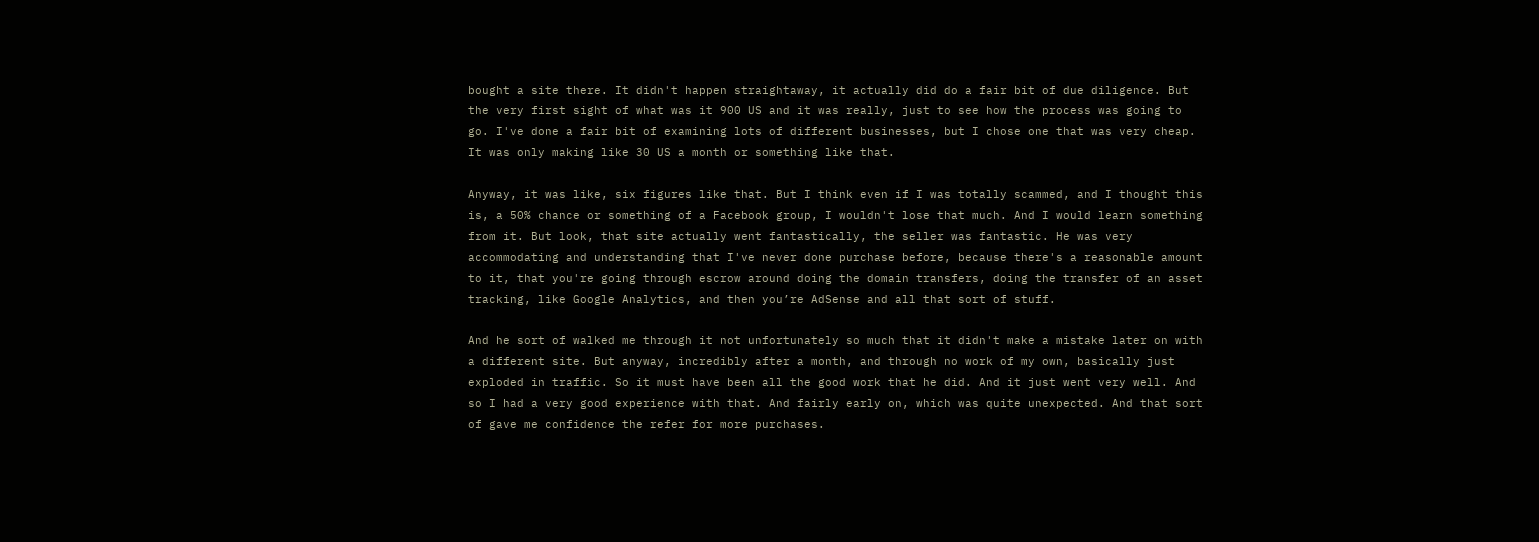bought a site there. It didn't happen straightaway, it actually did do a fair bit of due diligence. But the very first sight of what was it 900 US and it was really, just to see how the process was going to go. I've done a fair bit of examining lots of different businesses, but I chose one that was very cheap. It was only making like 30 US a month or something like that.

Anyway, it was like, six figures like that. But I think even if I was totally scammed, and I thought this is, a 50% chance or something of a Facebook group, I wouldn't lose that much. And I would learn something from it. But look, that site actually went fantastically, the seller was fantastic. He was very accommodating and understanding that I've never done purchase before, because there's a reasonable amount to it, that you're going through escrow around doing the domain transfers, doing the transfer of an asset tracking, like Google Analytics, and then you’re AdSense and all that sort of stuff.

And he sort of walked me through it not unfortunately so much that it didn't make a mistake later on with a different site. But anyway, incredibly after a month, and through no work of my own, basically just exploded in traffic. So it must have been all the good work that he did. And it just went very well. And so I had a very good experience with that. And fairly early on, which was quite unexpected. And that sort of gave me confidence the refer for more purchases.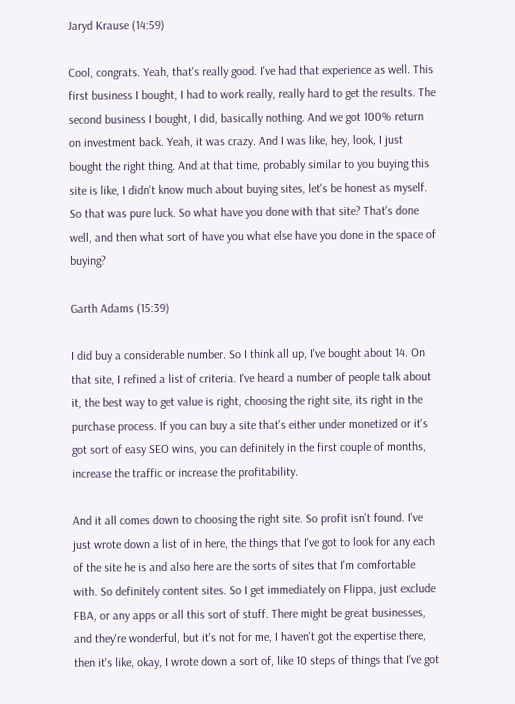Jaryd Krause (14:59)

Cool, congrats. Yeah, that's really good. I've had that experience as well. This first business I bought, I had to work really, really hard to get the results. The second business I bought, I did, basically nothing. And we got 100% return on investment back. Yeah, it was crazy. And I was like, hey, look, I just bought the right thing. And at that time, probably similar to you buying this site is like, I didn't know much about buying sites, let's be honest as myself. So that was pure luck. So what have you done with that site? That's done well, and then what sort of have you what else have you done in the space of buying?

Garth Adams (15:39)

I did buy a considerable number. So I think all up, I've bought about 14. On that site, I refined a list of criteria. I've heard a number of people talk about it, the best way to get value is right, choosing the right site, its right in the purchase process. If you can buy a site that's either under monetized or it's got sort of easy SEO wins, you can definitely in the first couple of months, increase the traffic or increase the profitability.

And it all comes down to choosing the right site. So profit isn't found. I've just wrote down a list of in here, the things that I've got to look for any each of the site he is and also here are the sorts of sites that I'm comfortable with. So definitely content sites. So I get immediately on Flippa, just exclude FBA, or any apps or all this sort of stuff. There might be great businesses, and they're wonderful, but it's not for me, I haven't got the expertise there, then it's like, okay, I wrote down a sort of, like 10 steps of things that I've got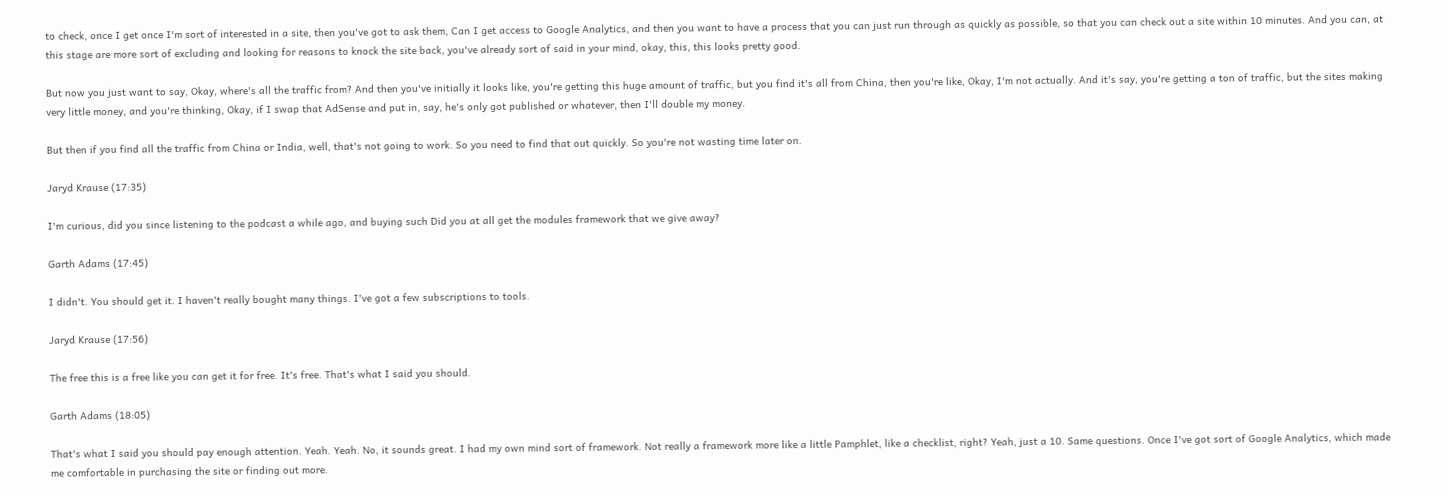to check, once I get once I'm sort of interested in a site, then you've got to ask them, Can I get access to Google Analytics, and then you want to have a process that you can just run through as quickly as possible, so that you can check out a site within 10 minutes. And you can, at this stage are more sort of excluding and looking for reasons to knock the site back, you've already sort of said in your mind, okay, this, this looks pretty good.

But now you just want to say, Okay, where's all the traffic from? And then you've initially it looks like, you're getting this huge amount of traffic, but you find it's all from China, then you're like, Okay, I'm not actually. And it's say, you're getting a ton of traffic, but the sites making very little money, and you're thinking, Okay, if I swap that AdSense and put in, say, he's only got published or whatever, then I'll double my money.

But then if you find all the traffic from China or India, well, that's not going to work. So you need to find that out quickly. So you're not wasting time later on.

Jaryd Krause (17:35)

I'm curious, did you since listening to the podcast a while ago, and buying such Did you at all get the modules framework that we give away?

Garth Adams (17:45)

I didn't. You should get it. I haven't really bought many things. I've got a few subscriptions to tools.

Jaryd Krause (17:56)

The free this is a free like you can get it for free. It's free. That's what I said you should.

Garth Adams (18:05)

That's what I said you should pay enough attention. Yeah. Yeah. No, it sounds great. I had my own mind sort of framework. Not really a framework more like a little Pamphlet, like a checklist, right? Yeah, just a 10. Same questions. Once I've got sort of Google Analytics, which made me comfortable in purchasing the site or finding out more.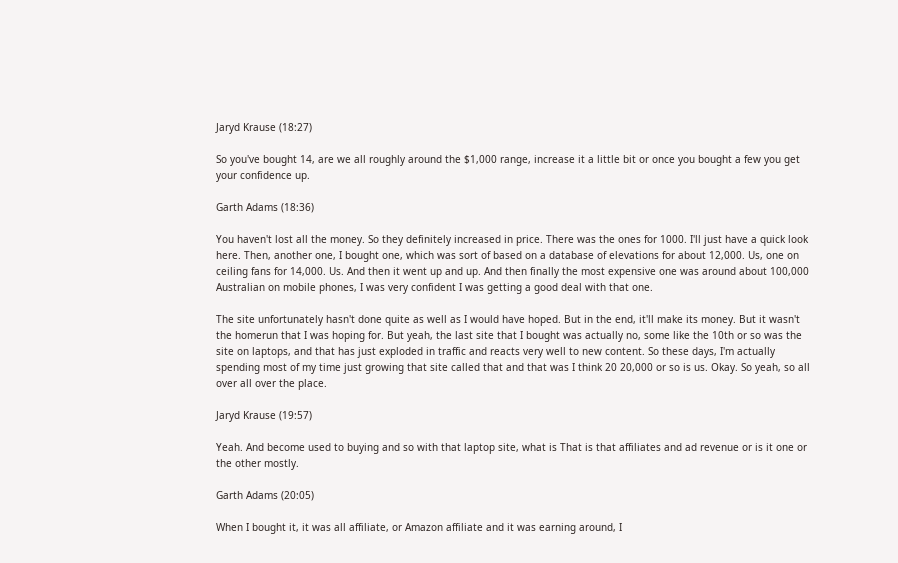Jaryd Krause (18:27)

So you've bought 14, are we all roughly around the $1,000 range, increase it a little bit or once you bought a few you get your confidence up.

Garth Adams (18:36)

You haven't lost all the money. So they definitely increased in price. There was the ones for 1000. I'll just have a quick look here. Then, another one, I bought one, which was sort of based on a database of elevations for about 12,000. Us, one on ceiling fans for 14,000. Us. And then it went up and up. And then finally the most expensive one was around about 100,000 Australian on mobile phones, I was very confident I was getting a good deal with that one.

The site unfortunately hasn't done quite as well as I would have hoped. But in the end, it'll make its money. But it wasn't the homerun that I was hoping for. But yeah, the last site that I bought was actually no, some like the 10th or so was the site on laptops, and that has just exploded in traffic and reacts very well to new content. So these days, I'm actually spending most of my time just growing that site called that and that was I think 20 20,000 or so is us. Okay. So yeah, so all over all over the place.

Jaryd Krause (19:57)

Yeah. And become used to buying and so with that laptop site, what is That is that affiliates and ad revenue or is it one or the other mostly.

Garth Adams (20:05)

When I bought it, it was all affiliate, or Amazon affiliate and it was earning around, I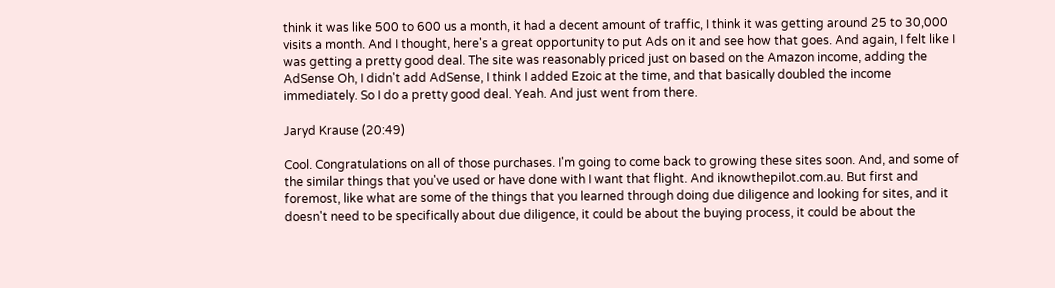think it was like 500 to 600 us a month, it had a decent amount of traffic, I think it was getting around 25 to 30,000 visits a month. And I thought, here's a great opportunity to put Ads on it and see how that goes. And again, I felt like I was getting a pretty good deal. The site was reasonably priced just on based on the Amazon income, adding the AdSense Oh, I didn't add AdSense, I think I added Ezoic at the time, and that basically doubled the income immediately. So I do a pretty good deal. Yeah. And just went from there.

Jaryd Krause (20:49)

Cool. Congratulations on all of those purchases. I'm going to come back to growing these sites soon. And, and some of the similar things that you've used or have done with I want that flight. And iknowthepilot.com.au. But first and foremost, like what are some of the things that you learned through doing due diligence and looking for sites, and it doesn't need to be specifically about due diligence, it could be about the buying process, it could be about the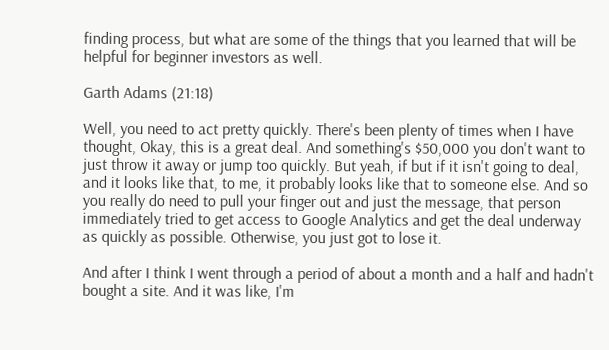finding process, but what are some of the things that you learned that will be helpful for beginner investors as well.

Garth Adams (21:18)

Well, you need to act pretty quickly. There's been plenty of times when I have thought, Okay, this is a great deal. And something's $50,000 you don't want to just throw it away or jump too quickly. But yeah, if but if it isn't going to deal, and it looks like that, to me, it probably looks like that to someone else. And so you really do need to pull your finger out and just the message, that person immediately tried to get access to Google Analytics and get the deal underway as quickly as possible. Otherwise, you just got to lose it.

And after I think I went through a period of about a month and a half and hadn't bought a site. And it was like, I'm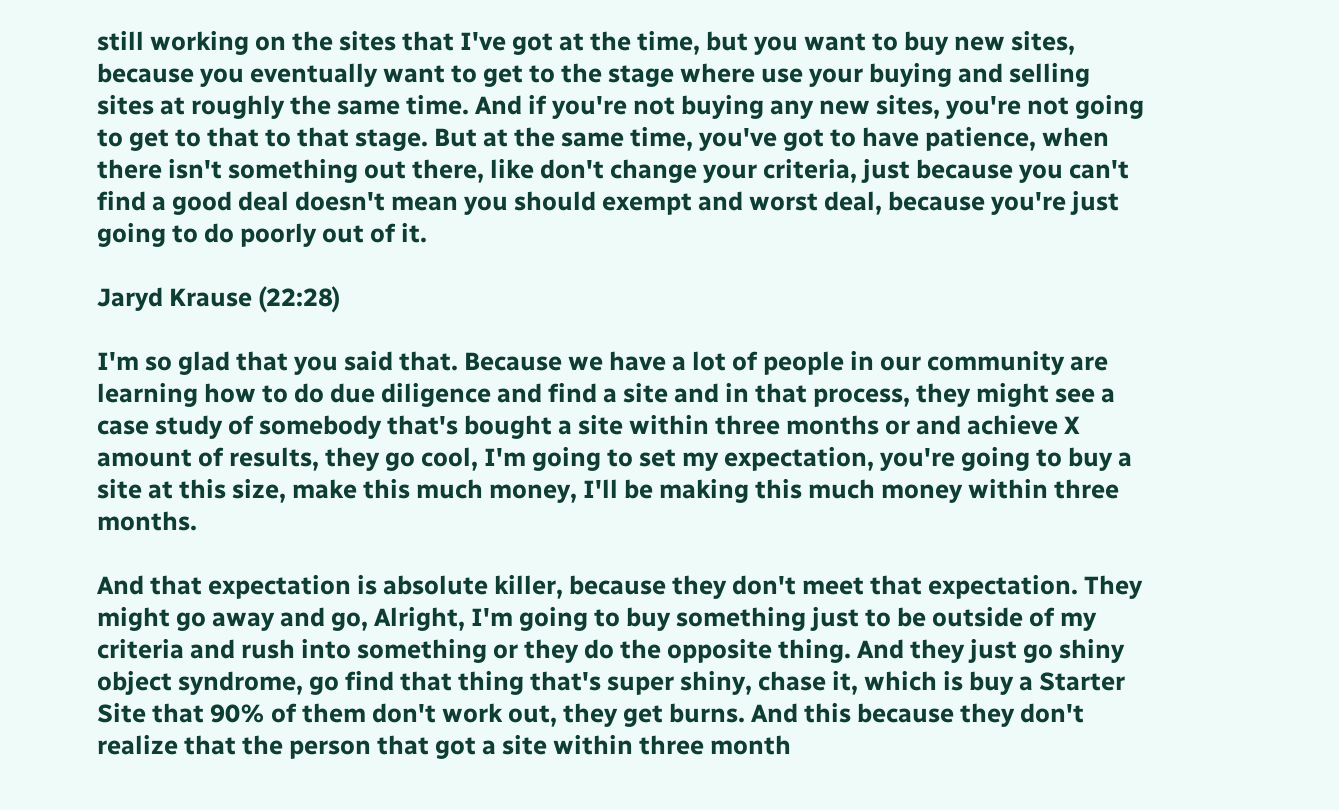still working on the sites that I've got at the time, but you want to buy new sites, because you eventually want to get to the stage where use your buying and selling sites at roughly the same time. And if you're not buying any new sites, you're not going to get to that to that stage. But at the same time, you've got to have patience, when there isn't something out there, like don't change your criteria, just because you can't find a good deal doesn't mean you should exempt and worst deal, because you're just going to do poorly out of it.

Jaryd Krause (22:28)

I'm so glad that you said that. Because we have a lot of people in our community are learning how to do due diligence and find a site and in that process, they might see a case study of somebody that's bought a site within three months or and achieve X amount of results, they go cool, I'm going to set my expectation, you're going to buy a site at this size, make this much money, I'll be making this much money within three months.

And that expectation is absolute killer, because they don't meet that expectation. They might go away and go, Alright, I'm going to buy something just to be outside of my criteria and rush into something or they do the opposite thing. And they just go shiny object syndrome, go find that thing that's super shiny, chase it, which is buy a Starter Site that 90% of them don't work out, they get burns. And this because they don't realize that the person that got a site within three month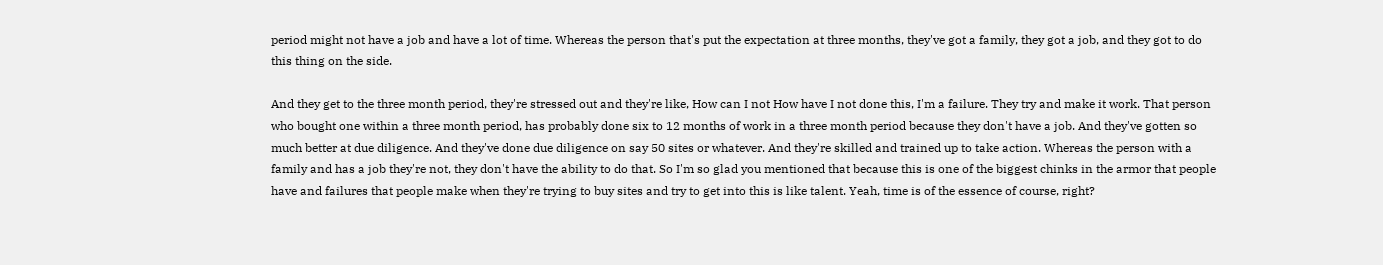period might not have a job and have a lot of time. Whereas the person that's put the expectation at three months, they've got a family, they got a job, and they got to do this thing on the side.

And they get to the three month period, they're stressed out and they're like, How can I not How have I not done this, I'm a failure. They try and make it work. That person who bought one within a three month period, has probably done six to 12 months of work in a three month period because they don't have a job. And they've gotten so much better at due diligence. And they've done due diligence on say 50 sites or whatever. And they're skilled and trained up to take action. Whereas the person with a family and has a job they're not, they don't have the ability to do that. So I'm so glad you mentioned that because this is one of the biggest chinks in the armor that people have and failures that people make when they're trying to buy sites and try to get into this is like talent. Yeah, time is of the essence of course, right?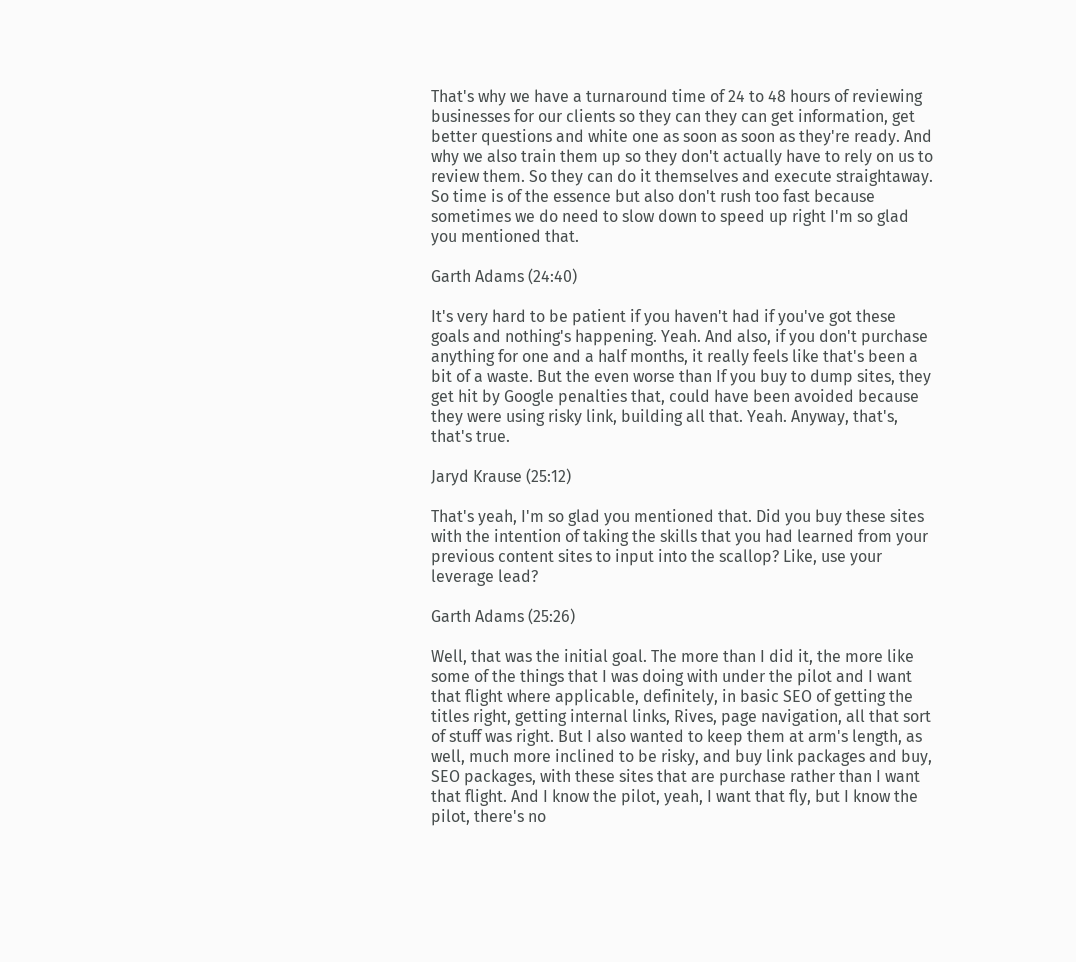That's why we have a turnaround time of 24 to 48 hours of reviewing businesses for our clients so they can they can get information, get better questions and white one as soon as soon as they're ready. And why we also train them up so they don't actually have to rely on us to review them. So they can do it themselves and execute straightaway. So time is of the essence but also don't rush too fast because sometimes we do need to slow down to speed up right I'm so glad you mentioned that.

Garth Adams (24:40)

It's very hard to be patient if you haven't had if you've got these goals and nothing's happening. Yeah. And also, if you don't purchase anything for one and a half months, it really feels like that's been a bit of a waste. But the even worse than If you buy to dump sites, they get hit by Google penalties that, could have been avoided because they were using risky link, building all that. Yeah. Anyway, that's, that's true.

Jaryd Krause (25:12)

That's yeah, I'm so glad you mentioned that. Did you buy these sites with the intention of taking the skills that you had learned from your previous content sites to input into the scallop? Like, use your leverage lead?

Garth Adams (25:26)

Well, that was the initial goal. The more than I did it, the more like some of the things that I was doing with under the pilot and I want that flight where applicable, definitely, in basic SEO of getting the titles right, getting internal links, Rives, page navigation, all that sort of stuff was right. But I also wanted to keep them at arm's length, as well, much more inclined to be risky, and buy link packages and buy, SEO packages, with these sites that are purchase rather than I want that flight. And I know the pilot, yeah, I want that fly, but I know the pilot, there's no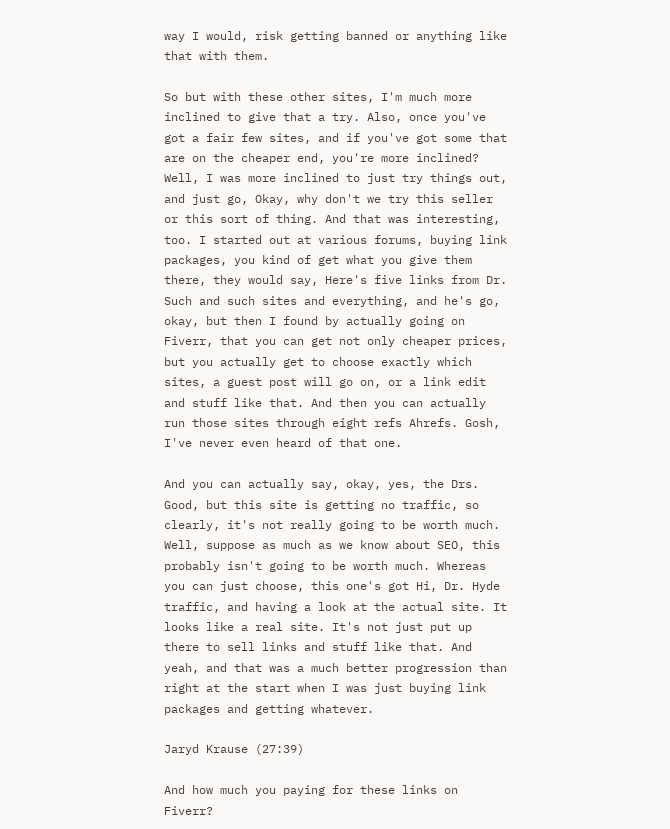way I would, risk getting banned or anything like that with them.

So but with these other sites, I'm much more inclined to give that a try. Also, once you've got a fair few sites, and if you've got some that are on the cheaper end, you're more inclined? Well, I was more inclined to just try things out, and just go, Okay, why don't we try this seller or this sort of thing. And that was interesting, too. I started out at various forums, buying link packages, you kind of get what you give them there, they would say, Here's five links from Dr. Such and such sites and everything, and he's go, okay, but then I found by actually going on Fiverr, that you can get not only cheaper prices, but you actually get to choose exactly which sites, a guest post will go on, or a link edit and stuff like that. And then you can actually run those sites through eight refs Ahrefs. Gosh, I've never even heard of that one.

And you can actually say, okay, yes, the Drs. Good, but this site is getting no traffic, so clearly, it's not really going to be worth much. Well, suppose as much as we know about SEO, this probably isn't going to be worth much. Whereas you can just choose, this one's got Hi, Dr. Hyde traffic, and having a look at the actual site. It looks like a real site. It's not just put up there to sell links and stuff like that. And yeah, and that was a much better progression than right at the start when I was just buying link packages and getting whatever.

Jaryd Krause (27:39)

And how much you paying for these links on Fiverr?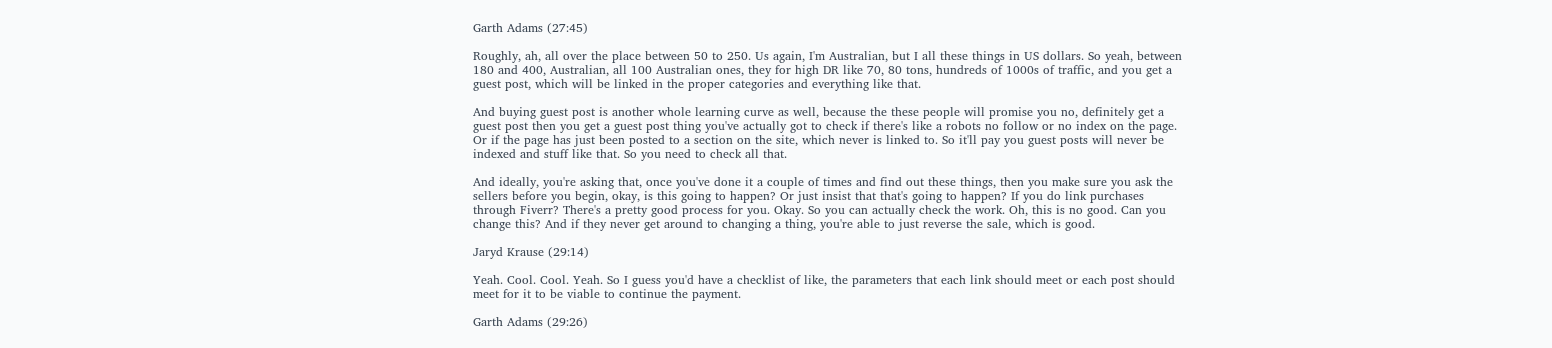Garth Adams (27:45)

Roughly, ah, all over the place between 50 to 250. Us again, I'm Australian, but I all these things in US dollars. So yeah, between 180 and 400, Australian, all 100 Australian ones, they for high DR like 70, 80 tons, hundreds of 1000s of traffic, and you get a guest post, which will be linked in the proper categories and everything like that.

And buying guest post is another whole learning curve as well, because the these people will promise you no, definitely get a guest post then you get a guest post thing you've actually got to check if there's like a robots no follow or no index on the page. Or if the page has just been posted to a section on the site, which never is linked to. So it'll pay you guest posts will never be indexed and stuff like that. So you need to check all that.

And ideally, you're asking that, once you've done it a couple of times and find out these things, then you make sure you ask the sellers before you begin, okay, is this going to happen? Or just insist that that's going to happen? If you do link purchases through Fiverr? There's a pretty good process for you. Okay. So you can actually check the work. Oh, this is no good. Can you change this? And if they never get around to changing a thing, you're able to just reverse the sale, which is good.

Jaryd Krause (29:14)

Yeah. Cool. Cool. Yeah. So I guess you'd have a checklist of like, the parameters that each link should meet or each post should meet for it to be viable to continue the payment.

Garth Adams (29:26)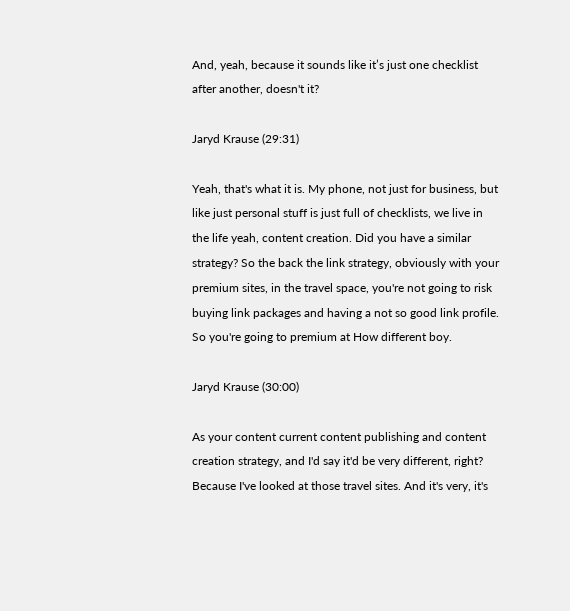And, yeah, because it sounds like it’s just one checklist after another, doesn't it?

Jaryd Krause (29:31)

Yeah, that's what it is. My phone, not just for business, but like just personal stuff is just full of checklists, we live in the life yeah, content creation. Did you have a similar strategy? So the back the link strategy, obviously with your premium sites, in the travel space, you're not going to risk buying link packages and having a not so good link profile. So you're going to premium at How different boy.

Jaryd Krause (30:00)

As your content current content publishing and content creation strategy, and I'd say it'd be very different, right? Because I've looked at those travel sites. And it's very, it's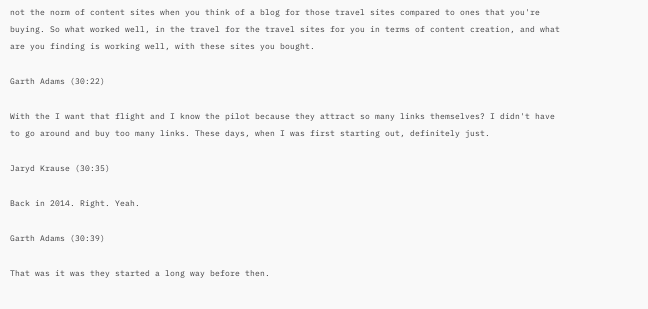not the norm of content sites when you think of a blog for those travel sites compared to ones that you're buying. So what worked well, in the travel for the travel sites for you in terms of content creation, and what are you finding is working well, with these sites you bought.

Garth Adams (30:22)

With the I want that flight and I know the pilot because they attract so many links themselves? I didn't have to go around and buy too many links. These days, when I was first starting out, definitely just.

Jaryd Krause (30:35)

Back in 2014. Right. Yeah.

Garth Adams (30:39)

That was it was they started a long way before then.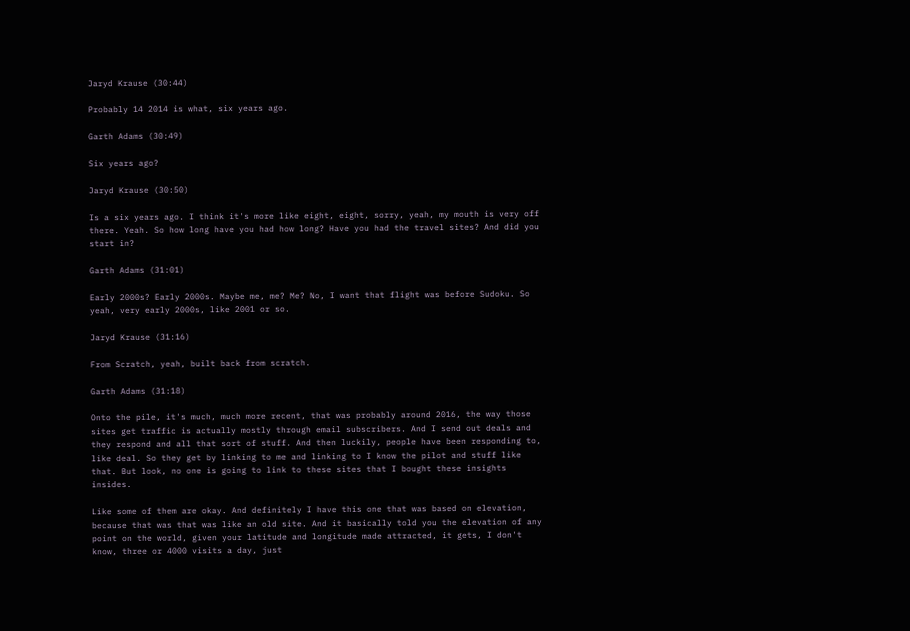Jaryd Krause (30:44)

Probably 14 2014 is what, six years ago.

Garth Adams (30:49)

Six years ago?

Jaryd Krause (30:50)

Is a six years ago. I think it's more like eight, eight, sorry, yeah, my mouth is very off there. Yeah. So how long have you had how long? Have you had the travel sites? And did you start in?

Garth Adams (31:01)

Early 2000s? Early 2000s. Maybe me, me? Me? No, I want that flight was before Sudoku. So yeah, very early 2000s, like 2001 or so.

Jaryd Krause (31:16)

From Scratch, yeah, built back from scratch.

Garth Adams (31:18)

Onto the pile, it's much, much more recent, that was probably around 2016, the way those sites get traffic is actually mostly through email subscribers. And I send out deals and they respond and all that sort of stuff. And then luckily, people have been responding to, like deal. So they get by linking to me and linking to I know the pilot and stuff like that. But look, no one is going to link to these sites that I bought these insights insides.

Like some of them are okay. And definitely I have this one that was based on elevation, because that was that was like an old site. And it basically told you the elevation of any point on the world, given your latitude and longitude made attracted, it gets, I don't know, three or 4000 visits a day, just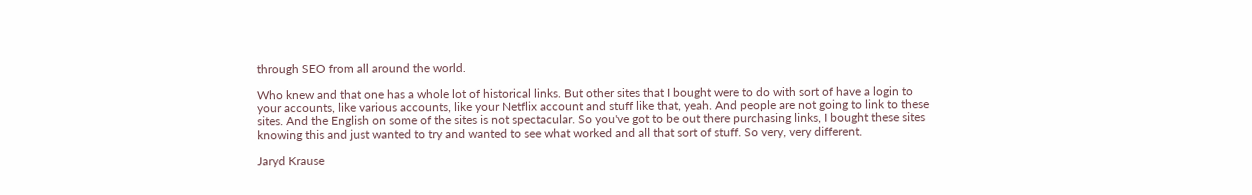through SEO from all around the world.

Who knew and that one has a whole lot of historical links. But other sites that I bought were to do with sort of have a login to your accounts, like various accounts, like your Netflix account and stuff like that, yeah. And people are not going to link to these sites. And the English on some of the sites is not spectacular. So you've got to be out there purchasing links, I bought these sites knowing this and just wanted to try and wanted to see what worked and all that sort of stuff. So very, very different.

Jaryd Krause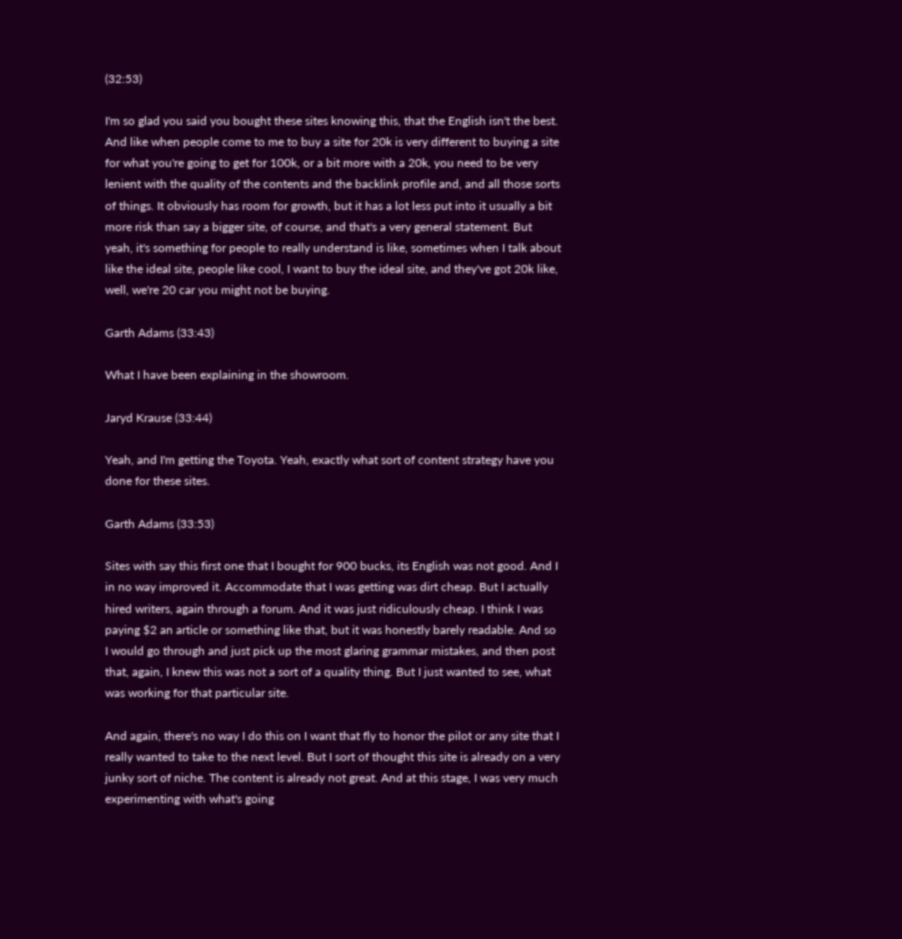(32:53)

I'm so glad you said you bought these sites knowing this, that the English isn't the best. And like when people come to me to buy a site for 20k is very different to buying a site for what you're going to get for 100k, or a bit more with a 20k, you need to be very lenient with the quality of the contents and the backlink profile and, and all those sorts of things. It obviously has room for growth, but it has a lot less put into it usually a bit more risk than say a bigger site, of course, and that's a very general statement. But yeah, it's something for people to really understand is like, sometimes when I talk about like the ideal site, people like cool, I want to buy the ideal site, and they've got 20k like, well, we're 20 car you might not be buying.

Garth Adams (33:43)

What I have been explaining in the showroom.

Jaryd Krause (33:44)

Yeah, and I'm getting the Toyota. Yeah, exactly what sort of content strategy have you done for these sites.

Garth Adams (33:53)

Sites with say this first one that I bought for 900 bucks, its English was not good. And I in no way improved it. Accommodate that I was getting was dirt cheap. But I actually hired writers, again through a forum. And it was just ridiculously cheap. I think I was paying $2 an article or something like that, but it was honestly barely readable. And so I would go through and just pick up the most glaring grammar mistakes, and then post that, again, I knew this was not a sort of a quality thing. But I just wanted to see, what was working for that particular site.

And again, there's no way I do this on I want that fly to honor the pilot or any site that I really wanted to take to the next level. But I sort of thought this site is already on a very junky sort of niche. The content is already not great. And at this stage, I was very much experimenting with what's going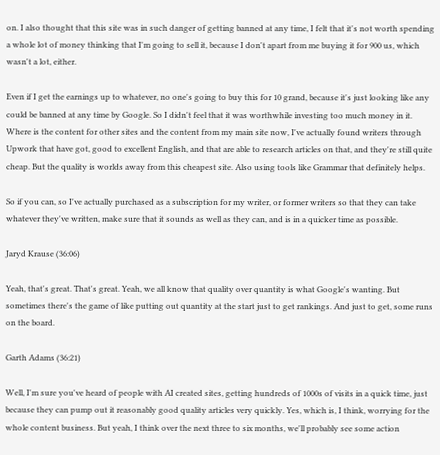on. I also thought that this site was in such danger of getting banned at any time, I felt that it's not worth spending a whole lot of money thinking that I'm going to sell it, because I don't apart from me buying it for 900 us, which wasn't a lot, either.

Even if I get the earnings up to whatever, no one's going to buy this for 10 grand, because it's just looking like any could be banned at any time by Google. So I didn't feel that it was worthwhile investing too much money in it. Where is the content for other sites and the content from my main site now, I've actually found writers through Upwork that have got, good to excellent English, and that are able to research articles on that, and they're still quite cheap. But the quality is worlds away from this cheapest site. Also using tools like Grammar that definitely helps.

So if you can, so I've actually purchased as a subscription for my writer, or former writers so that they can take whatever they've written, make sure that it sounds as well as they can, and is in a quicker time as possible.

Jaryd Krause (36:06)

Yeah, that's great. That's great. Yeah, we all know that quality over quantity is what Google's wanting. But sometimes there's the game of like putting out quantity at the start just to get rankings. And just to get, some runs on the board.

Garth Adams (36:21)

Well, I'm sure you've heard of people with AI created sites, getting hundreds of 1000s of visits in a quick time, just because they can pump out it reasonably good quality articles very quickly. Yes, which is, I think, worrying for the whole content business. But yeah, I think over the next three to six months, we'll probably see some action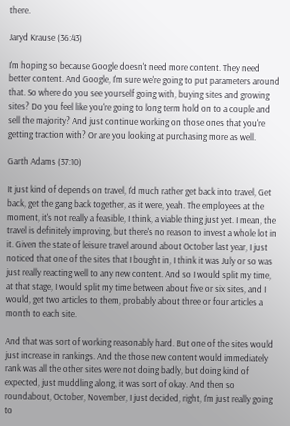there.

Jaryd Krause (36:43)

I'm hoping so because Google doesn't need more content. They need better content. And Google, I'm sure we're going to put parameters around that. So where do you see yourself going with, buying sites and growing sites? Do you feel like you're going to long term hold on to a couple and sell the majority? And just continue working on those ones that you're getting traction with? Or are you looking at purchasing more as well.

Garth Adams (37:10)

It just kind of depends on travel, I'd much rather get back into travel, Get back, get the gang back together, as it were, yeah. The employees at the moment, it's not really a feasible, I think, a viable thing just yet. I mean, the travel is definitely improving, but there's no reason to invest a whole lot in it. Given the state of leisure travel around about October last year, I just noticed that one of the sites that I bought in, I think it was July or so was just really reacting well to any new content. And so I would split my time, at that stage, I would split my time between about five or six sites, and I would, get two articles to them, probably about three or four articles a month to each site.

And that was sort of working reasonably hard. But one of the sites would just increase in rankings. And the those new content would immediately rank was all the other sites were not doing badly, but doing kind of expected, just muddling along, it was sort of okay. And then so roundabout, October, November, I just decided, right, I'm just really going to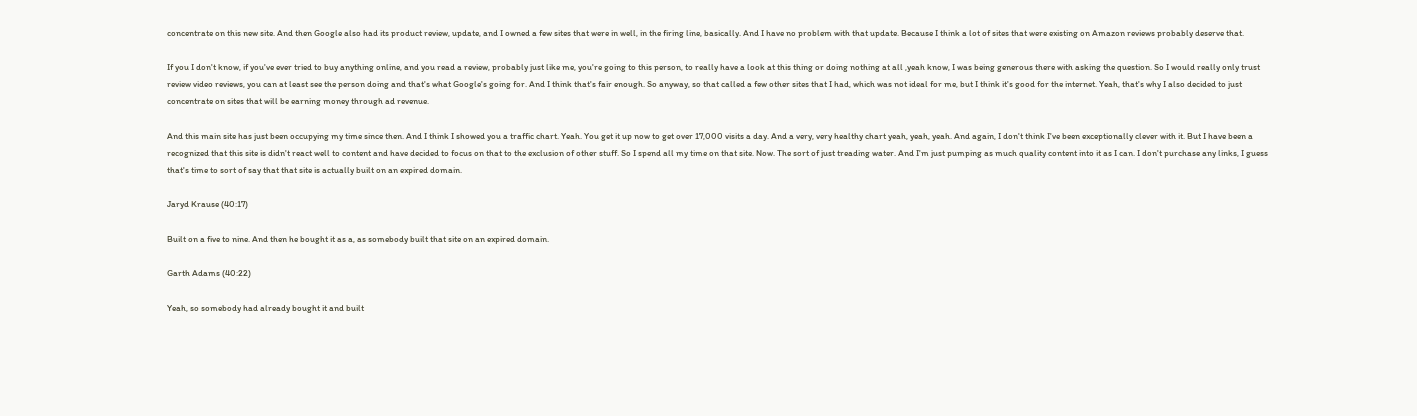concentrate on this new site. And then Google also had its product review, update, and I owned a few sites that were in well, in the firing line, basically. And I have no problem with that update. Because I think a lot of sites that were existing on Amazon reviews probably deserve that.

If you I don't know, if you've ever tried to buy anything online, and you read a review, probably just like me, you're going to this person, to really have a look at this thing or doing nothing at all ,yeah know, I was being generous there with asking the question. So I would really only trust review video reviews, you can at least see the person doing and that's what Google's going for. And I think that's fair enough. So anyway, so that called a few other sites that I had, which was not ideal for me, but I think it's good for the internet. Yeah, that's why I also decided to just concentrate on sites that will be earning money through ad revenue.

And this main site has just been occupying my time since then. And I think I showed you a traffic chart. Yeah. You get it up now to get over 17,000 visits a day. And a very, very healthy chart yeah, yeah, yeah. And again, I don't think I've been exceptionally clever with it. But I have been a recognized that this site is didn't react well to content and have decided to focus on that to the exclusion of other stuff. So I spend all my time on that site. Now. The sort of just treading water. And I'm just pumping as much quality content into it as I can. I don't purchase any links, I guess that's time to sort of say that that site is actually built on an expired domain.

Jaryd Krause (40:17)

Built on a five to nine. And then he bought it as a, as somebody built that site on an expired domain.

Garth Adams (40:22)

Yeah, so somebody had already bought it and built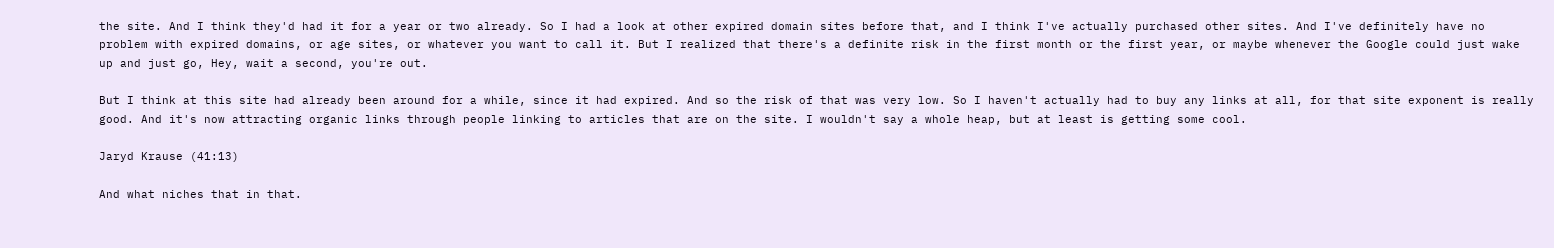the site. And I think they'd had it for a year or two already. So I had a look at other expired domain sites before that, and I think I've actually purchased other sites. And I've definitely have no problem with expired domains, or age sites, or whatever you want to call it. But I realized that there's a definite risk in the first month or the first year, or maybe whenever the Google could just wake up and just go, Hey, wait a second, you're out.

But I think at this site had already been around for a while, since it had expired. And so the risk of that was very low. So I haven't actually had to buy any links at all, for that site exponent is really good. And it's now attracting organic links through people linking to articles that are on the site. I wouldn't say a whole heap, but at least is getting some cool.

Jaryd Krause (41:13)

And what niches that in that.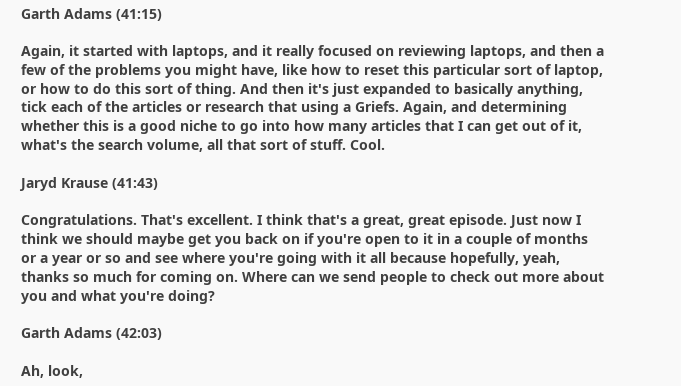Garth Adams (41:15)

Again, it started with laptops, and it really focused on reviewing laptops, and then a few of the problems you might have, like how to reset this particular sort of laptop, or how to do this sort of thing. And then it's just expanded to basically anything, tick each of the articles or research that using a Griefs. Again, and determining whether this is a good niche to go into how many articles that I can get out of it, what's the search volume, all that sort of stuff. Cool.

Jaryd Krause (41:43)

Congratulations. That's excellent. I think that's a great, great episode. Just now I think we should maybe get you back on if you're open to it in a couple of months or a year or so and see where you're going with it all because hopefully, yeah, thanks so much for coming on. Where can we send people to check out more about you and what you're doing?

Garth Adams (42:03)

Ah, look,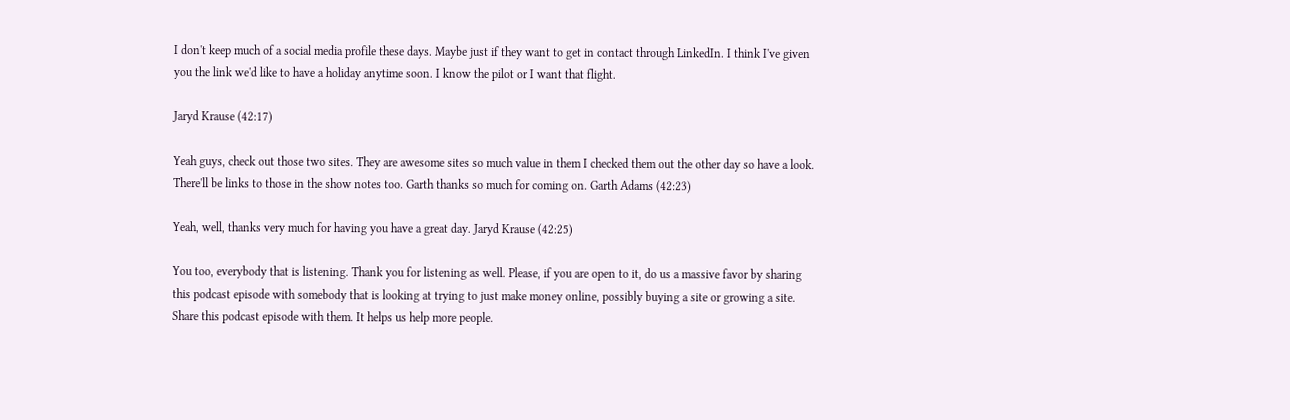I don't keep much of a social media profile these days. Maybe just if they want to get in contact through LinkedIn. I think I've given you the link we'd like to have a holiday anytime soon. I know the pilot or I want that flight.

Jaryd Krause (42:17)

Yeah guys, check out those two sites. They are awesome sites so much value in them I checked them out the other day so have a look. There'll be links to those in the show notes too. Garth thanks so much for coming on. Garth Adams (42:23)

Yeah, well, thanks very much for having you have a great day. Jaryd Krause (42:25)

You too, everybody that is listening. Thank you for listening as well. Please, if you are open to it, do us a massive favor by sharing this podcast episode with somebody that is looking at trying to just make money online, possibly buying a site or growing a site. Share this podcast episode with them. It helps us help more people.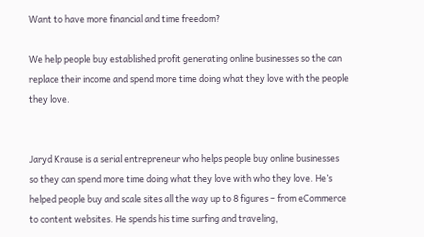Want to have more financial and time freedom?

We help people buy established profit generating online businesses so the can replace their income and spend more time doing what they love with the people they love.


Jaryd Krause is a serial entrepreneur who helps people buy online businesses so they can spend more time doing what they love with who they love. He’s helped people buy and scale sites all the way up to 8 figures – from eCommerce to content websites. He spends his time surfing and traveling,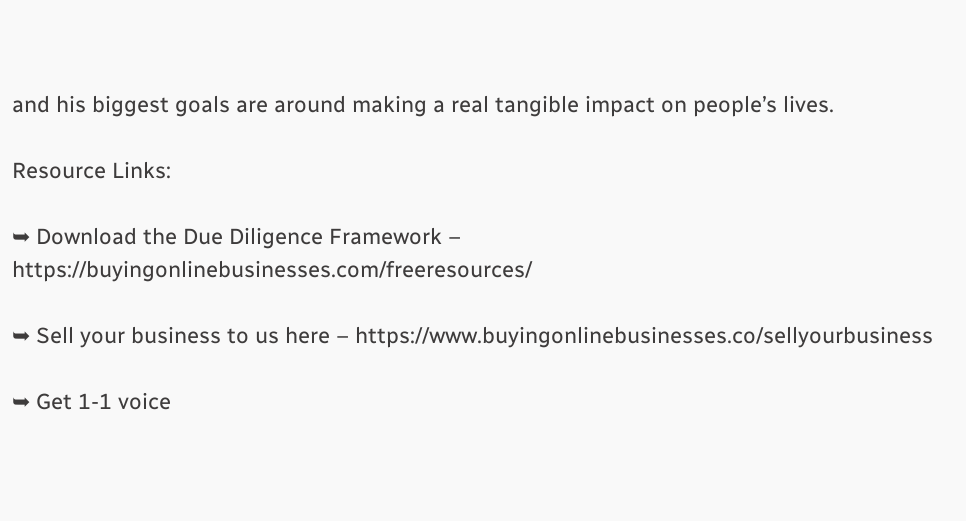and his biggest goals are around making a real tangible impact on people’s lives.

Resource Links:

➥ Download the Due Diligence Framework – https://buyingonlinebusinesses.com/freeresources/

➥ Sell your business to us here – https://www.buyingonlinebusinesses.co/sellyourbusiness

➥ Get 1-1 voice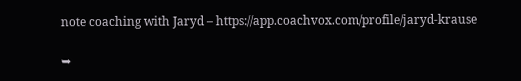note coaching with Jaryd – https://app.coachvox.com/profile/jaryd-krause

➥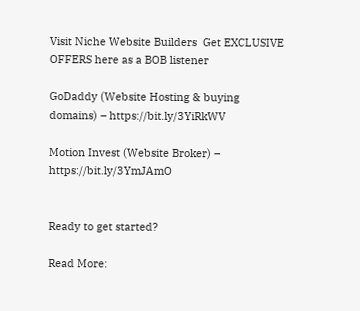Visit Niche Website Builders  Get EXCLUSIVE OFFERS here as a BOB listener

GoDaddy (Website Hosting & buying domains) – https://bit.ly/3YiRkWV

Motion Invest (Website Broker) – https://bit.ly/3YmJAmO


Ready to get started?

Read More: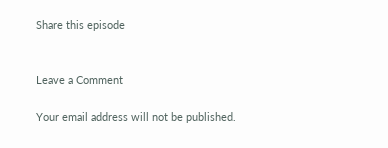Share this episode


Leave a Comment

Your email address will not be published.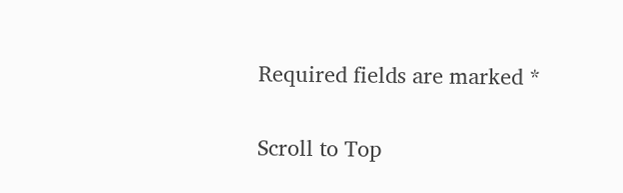Required fields are marked *

Scroll to Top